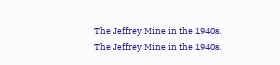The Jeffrey Mine in the 1940s.
The Jeffrey Mine in the 1940s.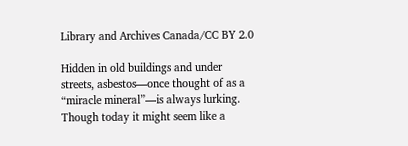Library and Archives Canada/CC BY 2.0

Hidden in old buildings and under streets, asbestos—once thought of as a “miracle mineral”—is always lurking. Though today it might seem like a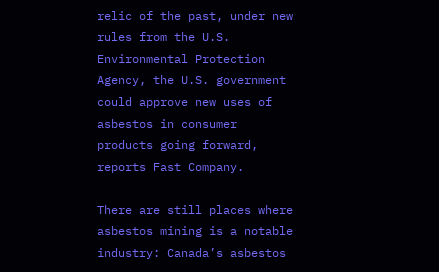relic of the past, under new rules from the U.S. Environmental Protection Agency, the U.S. government could approve new uses of asbestos in consumer products going forward, reports Fast Company.

There are still places where asbestos mining is a notable industry: Canada’s asbestos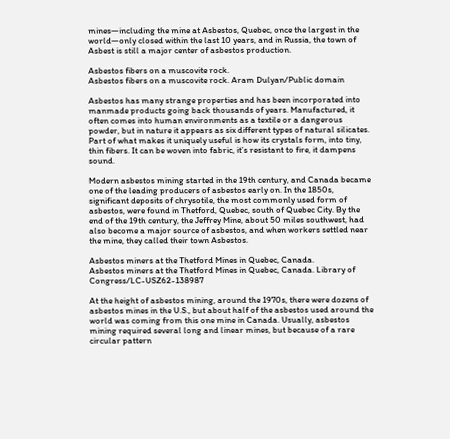mines—including the mine at Asbestos, Quebec, once the largest in the world—only closed within the last 10 years, and in Russia, the town of Asbest is still a major center of asbestos production.

Asbestos fibers on a muscovite rock.
Asbestos fibers on a muscovite rock. Aram Dulyan/Public domain

Asbestos has many strange properties and has been incorporated into manmade products going back thousands of years. Manufactured, it often comes into human environments as a textile or a dangerous powder, but in nature it appears as six different types of natural silicates. Part of what makes it uniquely useful is how its crystals form, into tiny, thin fibers. It can be woven into fabric, it’s resistant to fire, it dampens sound.

Modern asbestos mining started in the 19th century, and Canada became one of the leading producers of asbestos early on. In the 1850s, significant deposits of chrysotile, the most commonly used form of asbestos, were found in Thetford, Quebec, south of Quebec City. By the end of the 19th century, the Jeffrey Mine, about 50 miles southwest, had also become a major source of asbestos, and when workers settled near the mine, they called their town Asbestos.

Asbestos miners at the Thetford Mines in Quebec, Canada.
Asbestos miners at the Thetford Mines in Quebec, Canada. Library of Congress/LC-USZ62-138987

At the height of asbestos mining, around the 1970s, there were dozens of asbestos mines in the U.S., but about half of the asbestos used around the world was coming from this one mine in Canada. Usually, asbestos mining required several long and linear mines, but because of a rare circular pattern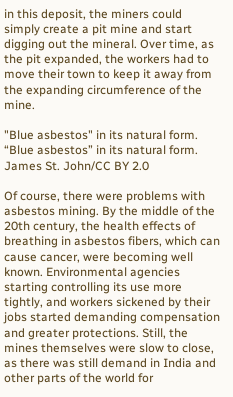in this deposit, the miners could simply create a pit mine and start digging out the mineral. Over time, as the pit expanded, the workers had to move their town to keep it away from the expanding circumference of the mine.

"Blue asbestos" in its natural form.
“Blue asbestos” in its natural form. James St. John/CC BY 2.0

Of course, there were problems with asbestos mining. By the middle of the 20th century, the health effects of breathing in asbestos fibers, which can cause cancer, were becoming well known. Environmental agencies starting controlling its use more tightly, and workers sickened by their jobs started demanding compensation and greater protections. Still, the mines themselves were slow to close, as there was still demand in India and other parts of the world for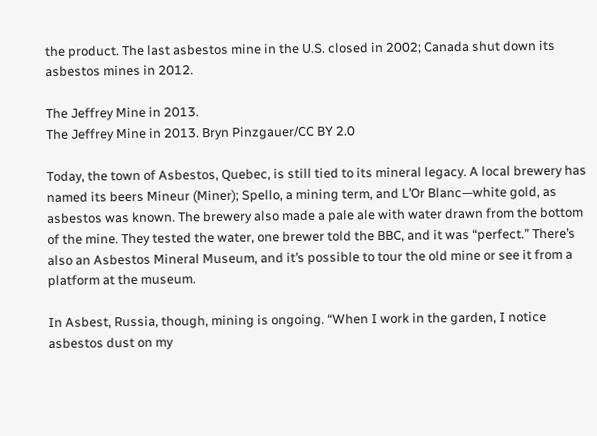the product. The last asbestos mine in the U.S. closed in 2002; Canada shut down its asbestos mines in 2012.

The Jeffrey Mine in 2013.
The Jeffrey Mine in 2013. Bryn Pinzgauer/CC BY 2.0

Today, the town of Asbestos, Quebec, is still tied to its mineral legacy. A local brewery has named its beers Mineur (Miner); Spello, a mining term, and L’Or Blanc—white gold, as asbestos was known. The brewery also made a pale ale with water drawn from the bottom of the mine. They tested the water, one brewer told the BBC, and it was “perfect.” There’s also an Asbestos Mineral Museum, and it’s possible to tour the old mine or see it from a platform at the museum.

In Asbest, Russia, though, mining is ongoing. “When I work in the garden, I notice asbestos dust on my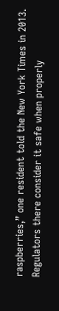raspberries,” one resident told the New York Times in 2013. Regulators there consider it safe when properly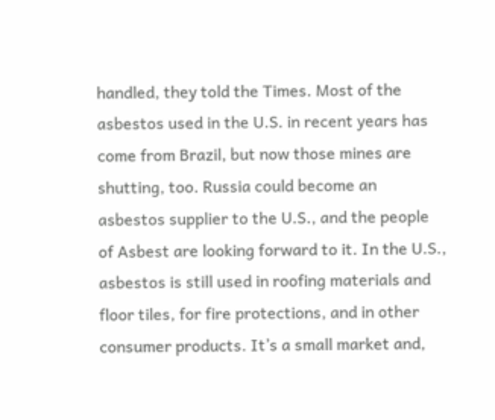handled, they told the Times. Most of the asbestos used in the U.S. in recent years has come from Brazil, but now those mines are shutting, too. Russia could become an asbestos supplier to the U.S., and the people of Asbest are looking forward to it. In the U.S., asbestos is still used in roofing materials and floor tiles, for fire protections, and in other consumer products. It’s a small market and,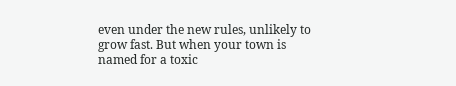even under the new rules, unlikely to grow fast. But when your town is named for a toxic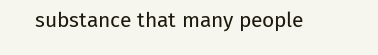substance that many people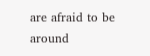are afraid to be around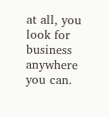at all, you look for business anywhere you can.